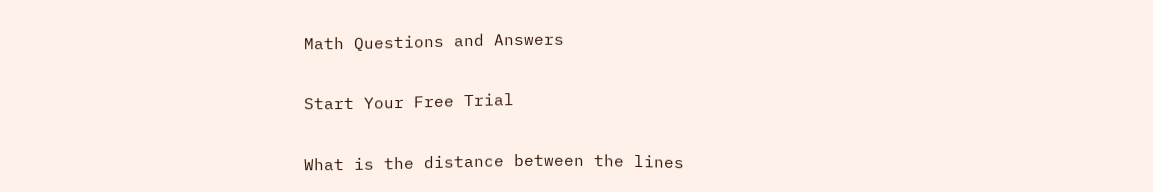Math Questions and Answers

Start Your Free Trial

What is the distance between the lines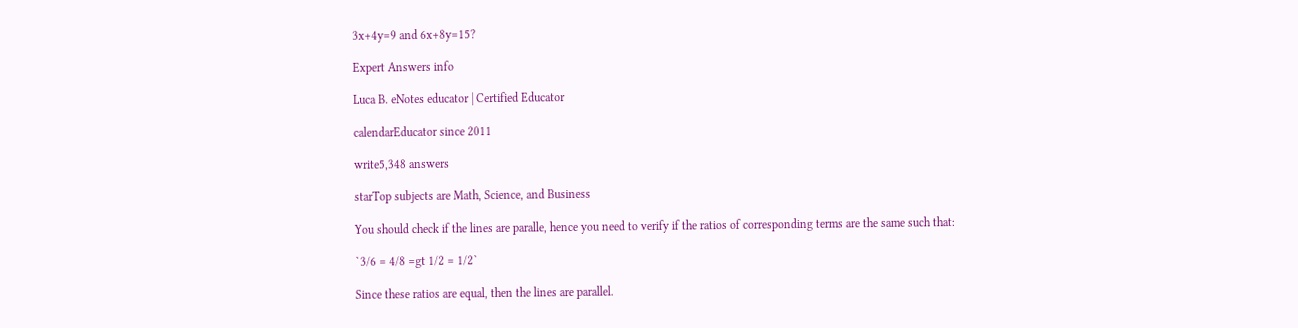3x+4y=9 and 6x+8y=15?

Expert Answers info

Luca B. eNotes educator | Certified Educator

calendarEducator since 2011

write5,348 answers

starTop subjects are Math, Science, and Business

You should check if the lines are paralle, hence you need to verify if the ratios of corresponding terms are the same such that:

`3/6 = 4/8 =gt 1/2 = 1/2`

Since these ratios are equal, then the lines are parallel.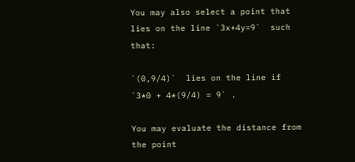You may also select a point that lies on the line `3x+4y=9`  such that:

`(0,9/4)`  lies on the line if `3*0 + 4*(9/4) = 9` .

You may evaluate the distance from the point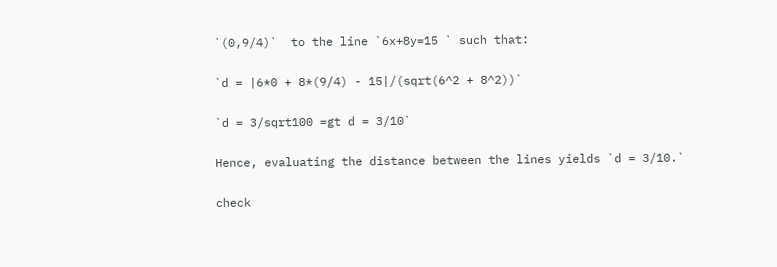`(0,9/4)`  to the line `6x+8y=15 ` such that:

`d = |6*0 + 8*(9/4) - 15|/(sqrt(6^2 + 8^2))`

`d = 3/sqrt100 =gt d = 3/10`

Hence, evaluating the distance between the lines yields `d = 3/10.`

check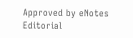Approved by eNotes Editorial